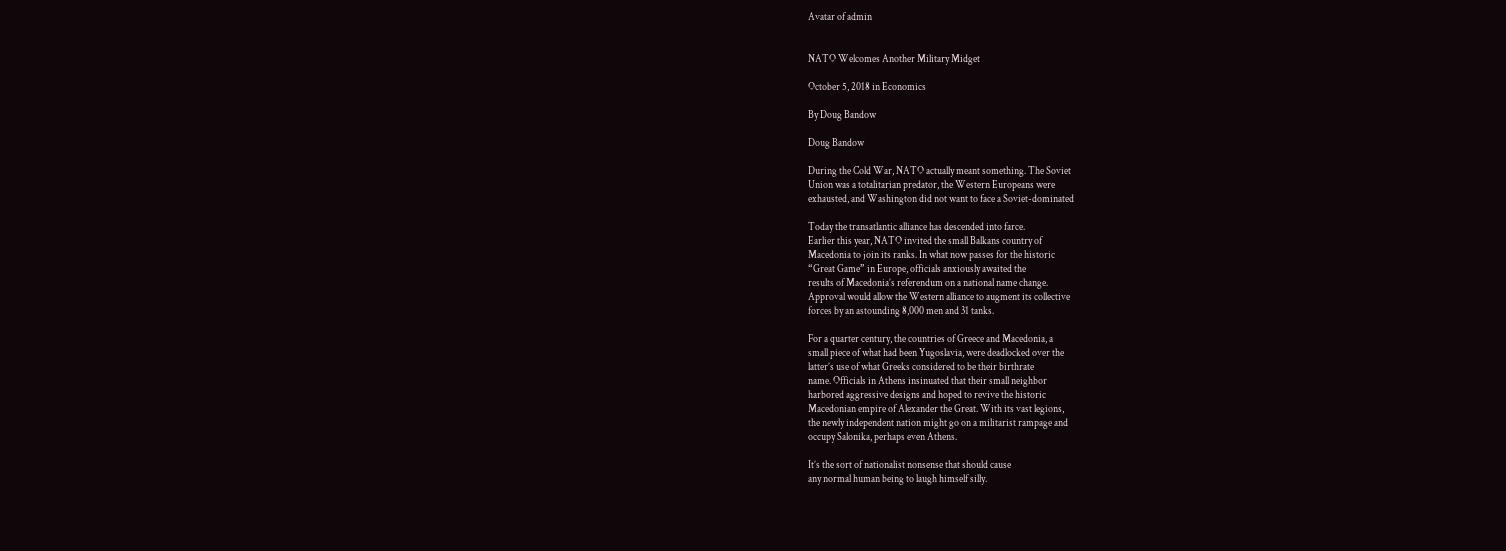Avatar of admin


NATO Welcomes Another Military Midget

October 5, 2018 in Economics

By Doug Bandow

Doug Bandow

During the Cold War, NATO actually meant something. The Soviet
Union was a totalitarian predator, the Western Europeans were
exhausted, and Washington did not want to face a Soviet-dominated

Today the transatlantic alliance has descended into farce.
Earlier this year, NATO invited the small Balkans country of
Macedonia to join its ranks. In what now passes for the historic
“Great Game” in Europe, officials anxiously awaited the
results of Macedonia’s referendum on a national name change.
Approval would allow the Western alliance to augment its collective
forces by an astounding 8,000 men and 31 tanks.

For a quarter century, the countries of Greece and Macedonia, a
small piece of what had been Yugoslavia, were deadlocked over the
latter’s use of what Greeks considered to be their birthrate
name. Officials in Athens insinuated that their small neighbor
harbored aggressive designs and hoped to revive the historic
Macedonian empire of Alexander the Great. With its vast legions,
the newly independent nation might go on a militarist rampage and
occupy Salonika, perhaps even Athens.

It’s the sort of nationalist nonsense that should cause
any normal human being to laugh himself silly.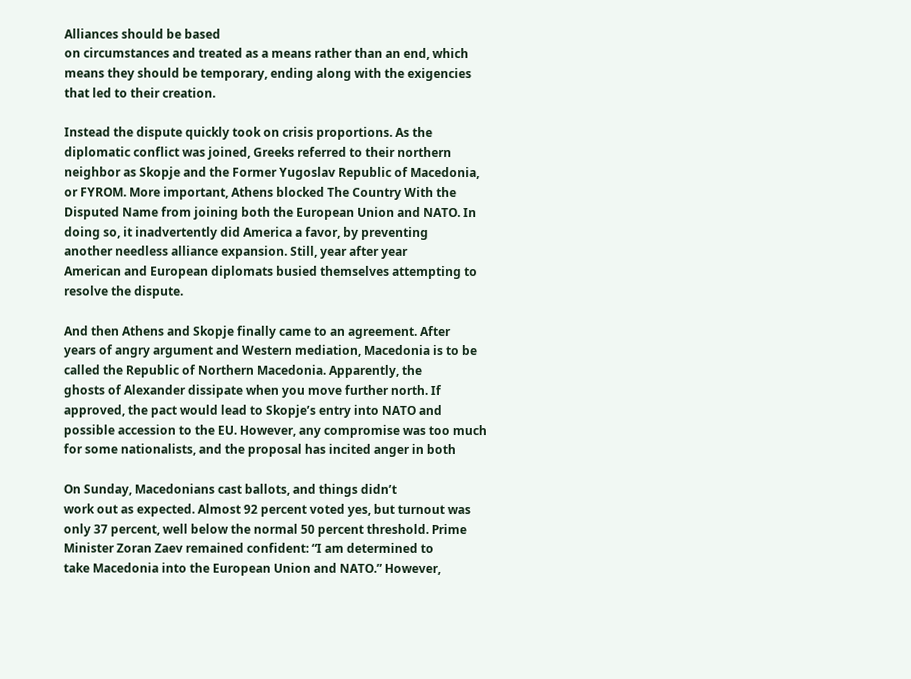Alliances should be based
on circumstances and treated as a means rather than an end, which
means they should be temporary, ending along with the exigencies
that led to their creation.

Instead the dispute quickly took on crisis proportions. As the
diplomatic conflict was joined, Greeks referred to their northern
neighbor as Skopje and the Former Yugoslav Republic of Macedonia,
or FYROM. More important, Athens blocked The Country With the
Disputed Name from joining both the European Union and NATO. In
doing so, it inadvertently did America a favor, by preventing
another needless alliance expansion. Still, year after year
American and European diplomats busied themselves attempting to
resolve the dispute.

And then Athens and Skopje finally came to an agreement. After
years of angry argument and Western mediation, Macedonia is to be
called the Republic of Northern Macedonia. Apparently, the
ghosts of Alexander dissipate when you move further north. If
approved, the pact would lead to Skopje’s entry into NATO and
possible accession to the EU. However, any compromise was too much
for some nationalists, and the proposal has incited anger in both

On Sunday, Macedonians cast ballots, and things didn’t
work out as expected. Almost 92 percent voted yes, but turnout was
only 37 percent, well below the normal 50 percent threshold. Prime
Minister Zoran Zaev remained confident: “I am determined to
take Macedonia into the European Union and NATO.” However,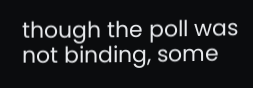though the poll was not binding, some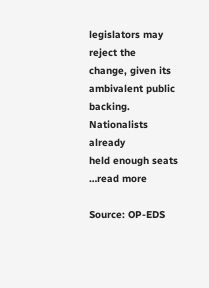legislators may reject the
change, given its ambivalent public backing. Nationalists already
held enough seats …read more

Source: OP-EDS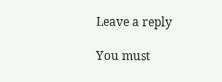Leave a reply

You must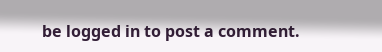be logged in to post a comment.